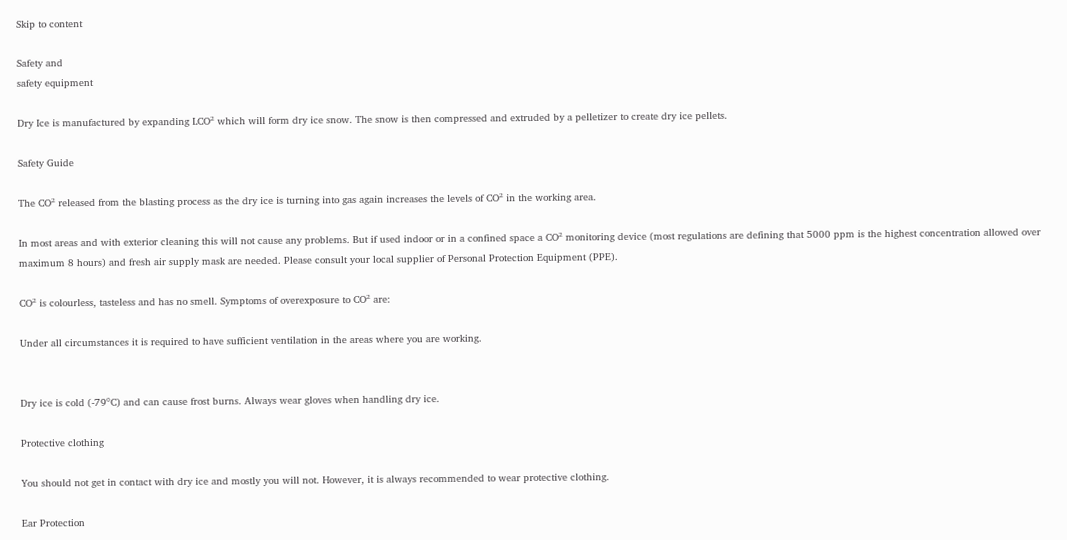Skip to content

Safety and
safety equipment

Dry Ice is manufactured by expanding LCO² which will form dry ice snow. The snow is then compressed and extruded by a pelletizer to create dry ice pellets.

Safety Guide

The CO² released from the blasting process as the dry ice is turning into gas again increases the levels of CO² in the working area.

In most areas and with exterior cleaning this will not cause any problems. But if used indoor or in a confined space a CO² monitoring device (most regulations are defining that 5000 ppm is the highest concentration allowed over maximum 8 hours) and fresh air supply mask are needed. Please consult your local supplier of Personal Protection Equipment (PPE).

CO² is colourless, tasteless and has no smell. Symptoms of overexposure to CO² are:

Under all circumstances it is required to have sufficient ventilation in the areas where you are working.


Dry ice is cold (-79⁰C) and can cause frost burns. Always wear gloves when handling dry ice.

Protective clothing

You should not get in contact with dry ice and mostly you will not. However, it is always recommended to wear protective clothing.

Ear Protection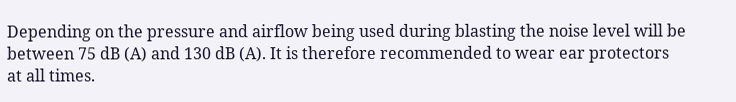Depending on the pressure and airflow being used during blasting the noise level will be between 75 dB (A) and 130 dB (A). It is therefore recommended to wear ear protectors at all times.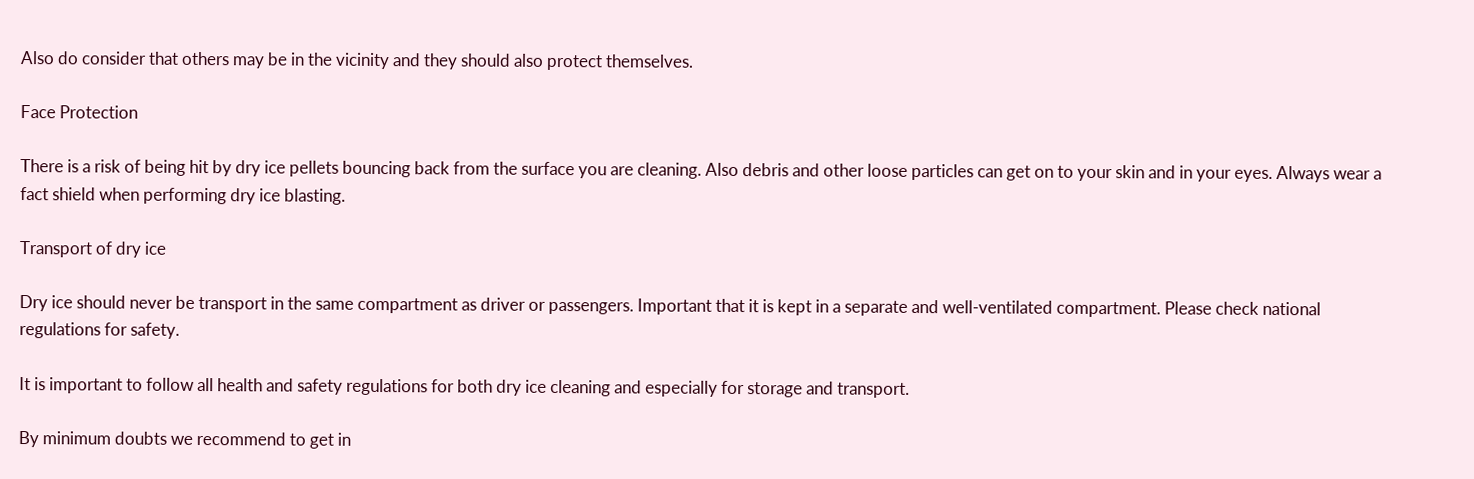Also do consider that others may be in the vicinity and they should also protect themselves.

Face Protection

There is a risk of being hit by dry ice pellets bouncing back from the surface you are cleaning. Also debris and other loose particles can get on to your skin and in your eyes. Always wear a fact shield when performing dry ice blasting.

Transport of dry ice

Dry ice should never be transport in the same compartment as driver or passengers. Important that it is kept in a separate and well-ventilated compartment. Please check national regulations for safety.

It is important to follow all health and safety regulations for both dry ice cleaning and especially for storage and transport.

By minimum doubts we recommend to get in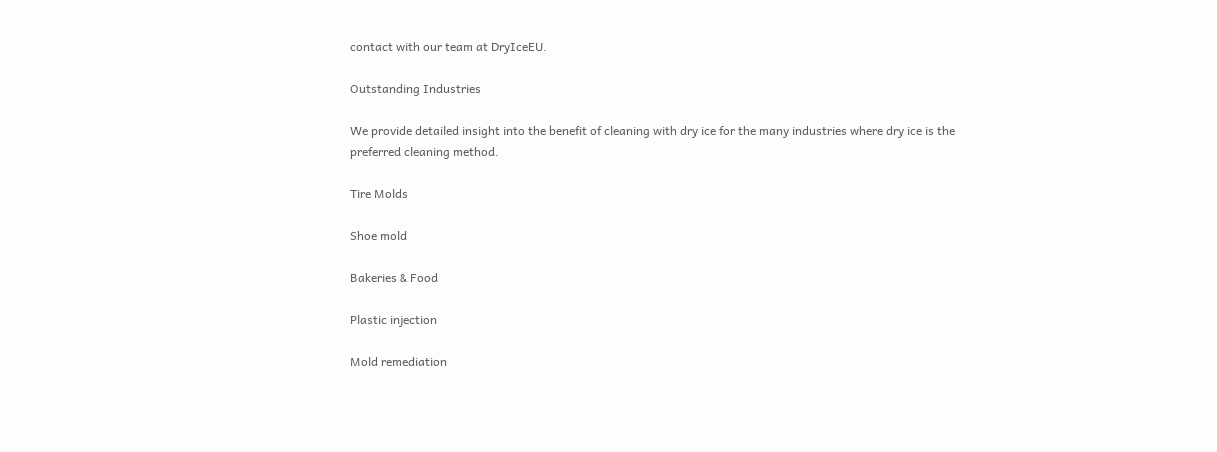contact with our team at DryIceEU.

Outstanding Industries

We provide detailed insight into the benefit of cleaning with dry ice for the many industries where dry ice is the preferred cleaning method.

Tire Molds

Shoe mold

Bakeries & Food

Plastic injection

Mold remediation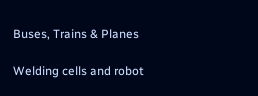Buses, Trains & Planes

Welding cells and robot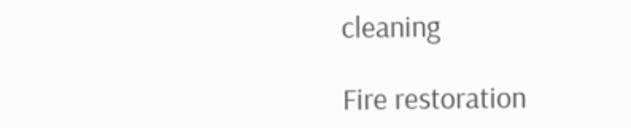cleaning

Fire restoration